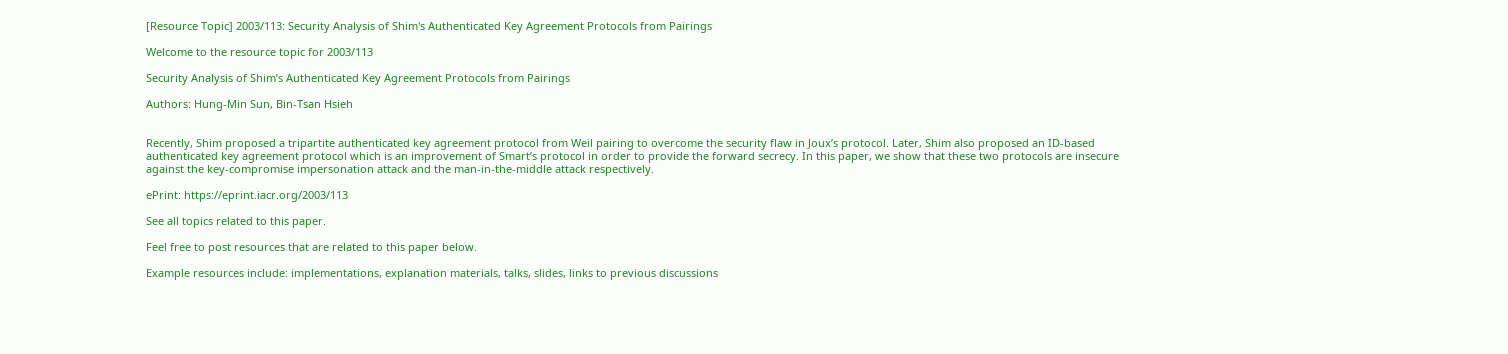[Resource Topic] 2003/113: Security Analysis of Shim's Authenticated Key Agreement Protocols from Pairings

Welcome to the resource topic for 2003/113

Security Analysis of Shim’s Authenticated Key Agreement Protocols from Pairings

Authors: Hung-Min Sun, Bin-Tsan Hsieh


Recently, Shim proposed a tripartite authenticated key agreement protocol from Weil pairing to overcome the security flaw in Joux’s protocol. Later, Shim also proposed an ID-based authenticated key agreement protocol which is an improvement of Smart’s protocol in order to provide the forward secrecy. In this paper, we show that these two protocols are insecure against the key-compromise impersonation attack and the man-in-the-middle attack respectively.

ePrint: https://eprint.iacr.org/2003/113

See all topics related to this paper.

Feel free to post resources that are related to this paper below.

Example resources include: implementations, explanation materials, talks, slides, links to previous discussions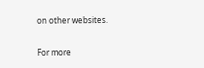on other websites.

For more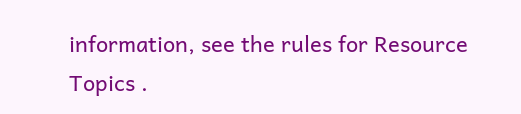information, see the rules for Resource Topics .